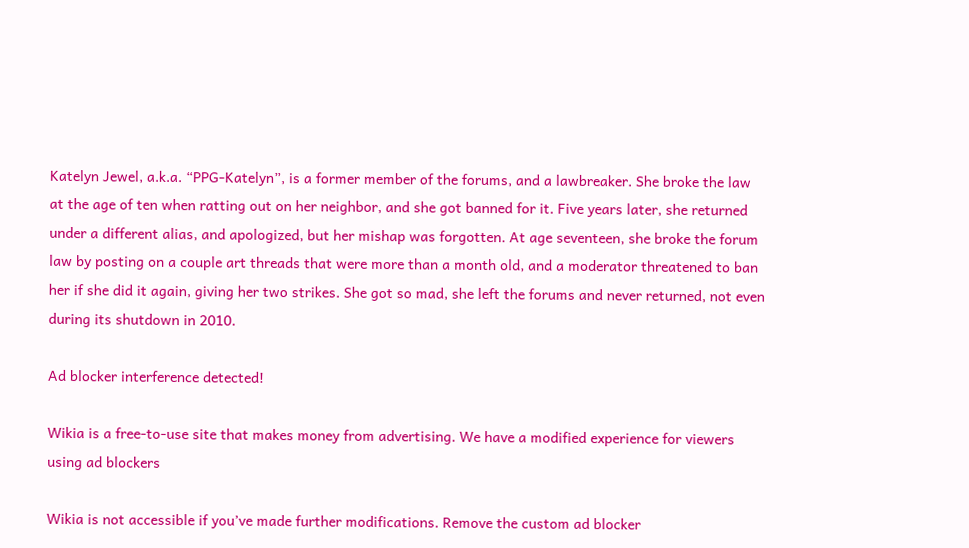Katelyn Jewel, a.k.a. “PPG-Katelyn”, is a former member of the forums, and a lawbreaker. She broke the law at the age of ten when ratting out on her neighbor, and she got banned for it. Five years later, she returned under a different alias, and apologized, but her mishap was forgotten. At age seventeen, she broke the forum law by posting on a couple art threads that were more than a month old, and a moderator threatened to ban her if she did it again, giving her two strikes. She got so mad, she left the forums and never returned, not even during its shutdown in 2010.

Ad blocker interference detected!

Wikia is a free-to-use site that makes money from advertising. We have a modified experience for viewers using ad blockers

Wikia is not accessible if you’ve made further modifications. Remove the custom ad blocker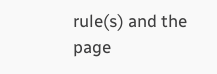rule(s) and the page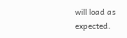will load as expected.